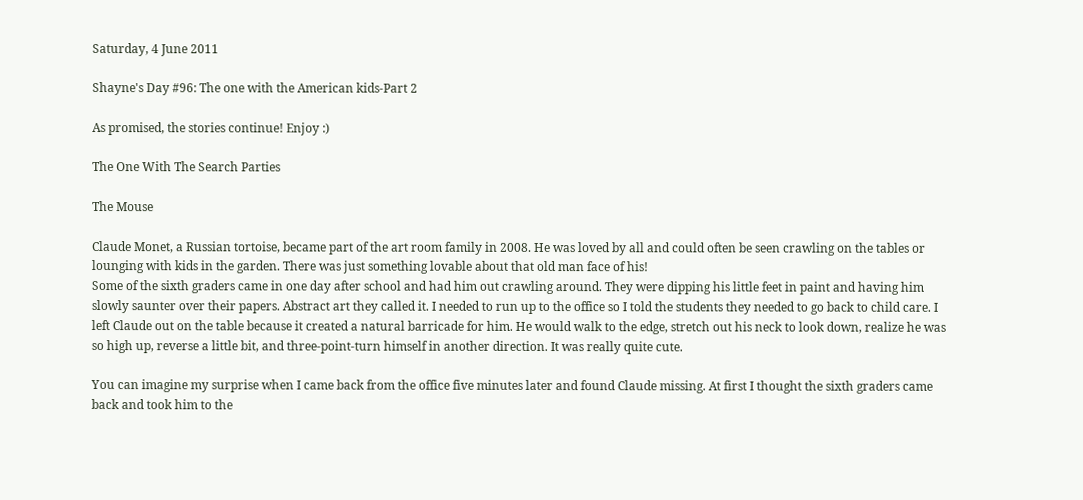Saturday, 4 June 2011

Shayne's Day #96: The one with the American kids-Part 2

As promised, the stories continue! Enjoy :)

The One With The Search Parties

The Mouse

Claude Monet, a Russian tortoise, became part of the art room family in 2008. He was loved by all and could often be seen crawling on the tables or lounging with kids in the garden. There was just something lovable about that old man face of his!
Some of the sixth graders came in one day after school and had him out crawling around. They were dipping his little feet in paint and having him slowly saunter over their papers. Abstract art they called it. I needed to run up to the office so I told the students they needed to go back to child care. I left Claude out on the table because it created a natural barricade for him. He would walk to the edge, stretch out his neck to look down, realize he was so high up, reverse a little bit, and three-point-turn himself in another direction. It was really quite cute.

You can imagine my surprise when I came back from the office five minutes later and found Claude missing. At first I thought the sixth graders came back and took him to the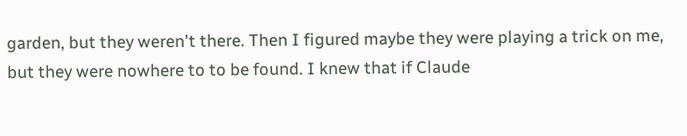garden, but they weren't there. Then I figured maybe they were playing a trick on me, but they were nowhere to to be found. I knew that if Claude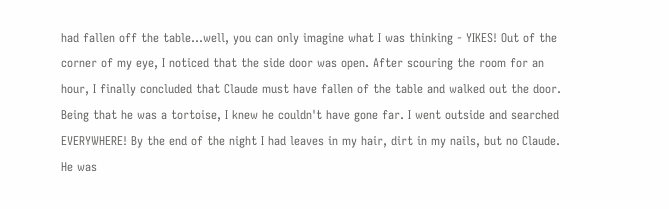had fallen off the table...well, you can only imagine what I was thinking - YIKES! Out of the corner of my eye, I noticed that the side door was open. After scouring the room for an hour, I finally concluded that Claude must have fallen of the table and walked out the door. Being that he was a tortoise, I knew he couldn't have gone far. I went outside and searched EVERYWHERE! By the end of the night I had leaves in my hair, dirt in my nails, but no Claude. He was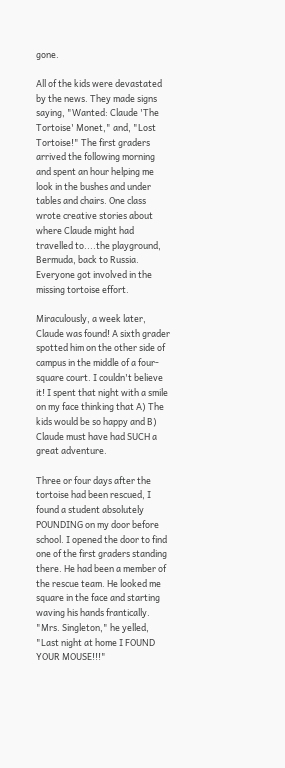gone.

All of the kids were devastated by the news. They made signs saying, "Wanted: Claude 'The Tortoise' Monet," and, "Lost Tortoise!" The first graders arrived the following morning and spent an hour helping me look in the bushes and under tables and chairs. One class wrote creative stories about where Claude might had travelled to....the playground, Bermuda, back to Russia. Everyone got involved in the missing tortoise effort.

Miraculously, a week later, Claude was found! A sixth grader spotted him on the other side of campus in the middle of a four-square court. I couldn't believe it! I spent that night with a smile on my face thinking that A) The kids would be so happy and B) Claude must have had SUCH a great adventure.

Three or four days after the tortoise had been rescued, I found a student absolutely POUNDING on my door before school. I opened the door to find one of the first graders standing there. He had been a member of the rescue team. He looked me square in the face and starting waving his hands frantically. "Mrs. Singleton," he yelled, "Last night at home I FOUND YOUR MOUSE!!!"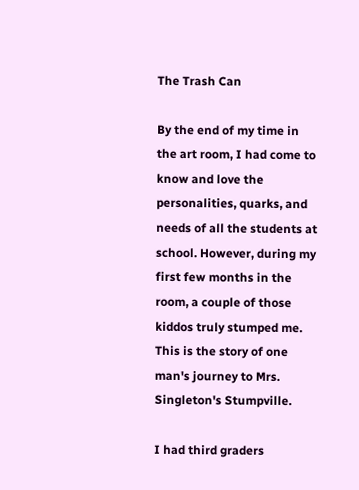The Trash Can

By the end of my time in the art room, I had come to know and love the personalities, quarks, and needs of all the students at school. However, during my first few months in the room, a couple of those kiddos truly stumped me. This is the story of one man's journey to Mrs. Singleton's Stumpville.

I had third graders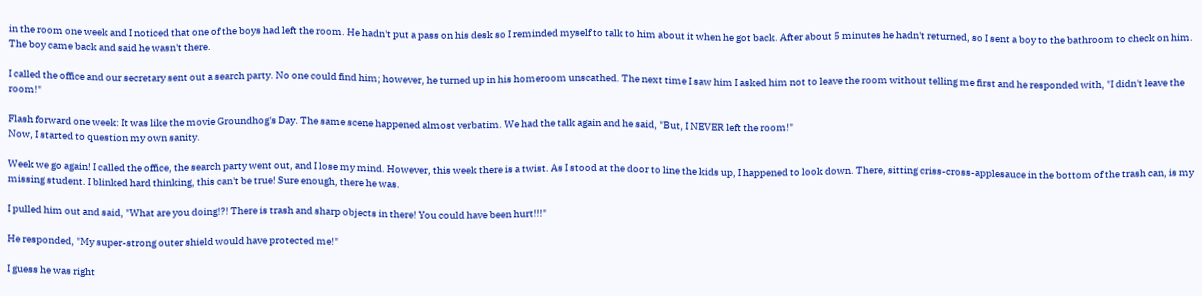in the room one week and I noticed that one of the boys had left the room. He hadn't put a pass on his desk so I reminded myself to talk to him about it when he got back. After about 5 minutes he hadn't returned, so I sent a boy to the bathroom to check on him. The boy came back and said he wasn't there.

I called the office and our secretary sent out a search party. No one could find him; however, he turned up in his homeroom unscathed. The next time I saw him I asked him not to leave the room without telling me first and he responded with, "I didn't leave the room!"

Flash forward one week: It was like the movie Groundhog's Day. The same scene happened almost verbatim. We had the talk again and he said, "But, I NEVER left the room!"
Now, I started to question my own sanity.

Week we go again! I called the office, the search party went out, and I lose my mind. However, this week there is a twist. As I stood at the door to line the kids up, I happened to look down. There, sitting criss-cross-applesauce in the bottom of the trash can, is my missing student. I blinked hard thinking, this can't be true! Sure enough, there he was.

I pulled him out and said, "What are you doing!?! There is trash and sharp objects in there! You could have been hurt!!!"

He responded, "My super-strong outer shield would have protected me!"

I guess he was right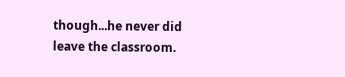though...he never did leave the classroom.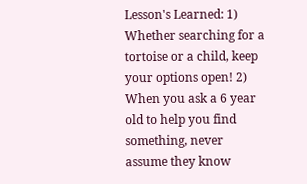Lesson's Learned: 1) Whether searching for a tortoise or a child, keep your options open! 2) When you ask a 6 year old to help you find something, never assume they know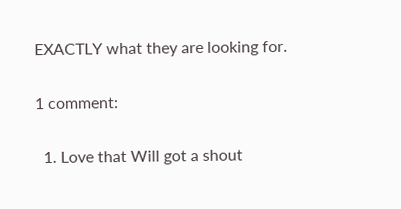EXACTLY what they are looking for.

1 comment:

  1. Love that Will got a shout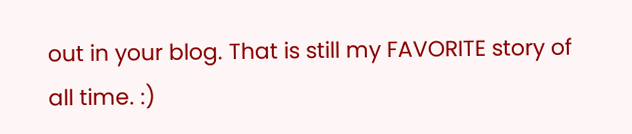out in your blog. That is still my FAVORITE story of all time. :)